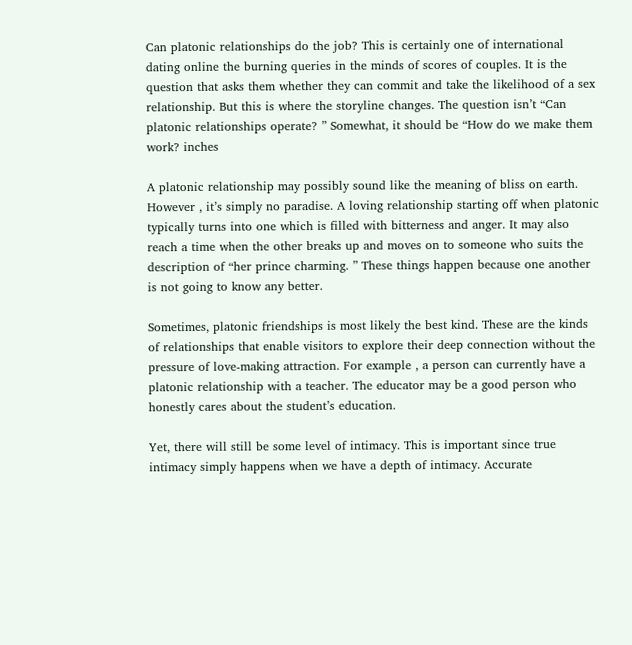Can platonic relationships do the job? This is certainly one of international dating online the burning queries in the minds of scores of couples. It is the question that asks them whether they can commit and take the likelihood of a sex relationship. But this is where the storyline changes. The question isn’t “Can platonic relationships operate? ” Somewhat, it should be “How do we make them work? inches

A platonic relationship may possibly sound like the meaning of bliss on earth. However , it’s simply no paradise. A loving relationship starting off when platonic typically turns into one which is filled with bitterness and anger. It may also reach a time when the other breaks up and moves on to someone who suits the description of “her prince charming. ” These things happen because one another is not going to know any better.

Sometimes, platonic friendships is most likely the best kind. These are the kinds of relationships that enable visitors to explore their deep connection without the pressure of love-making attraction. For example , a person can currently have a platonic relationship with a teacher. The educator may be a good person who honestly cares about the student’s education.

Yet, there will still be some level of intimacy. This is important since true intimacy simply happens when we have a depth of intimacy. Accurate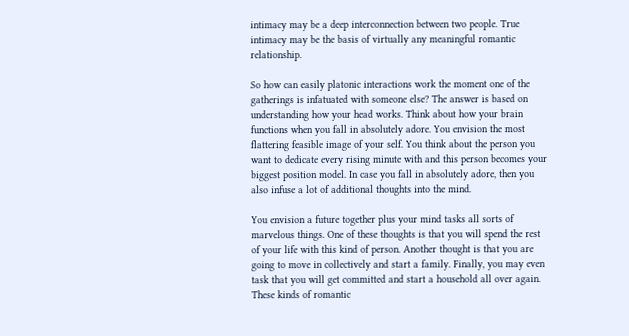intimacy may be a deep interconnection between two people. True intimacy may be the basis of virtually any meaningful romantic relationship.

So how can easily platonic interactions work the moment one of the gatherings is infatuated with someone else? The answer is based on understanding how your head works. Think about how your brain functions when you fall in absolutely adore. You envision the most flattering feasible image of your self. You think about the person you want to dedicate every rising minute with and this person becomes your biggest position model. In case you fall in absolutely adore, then you also infuse a lot of additional thoughts into the mind.

You envision a future together plus your mind tasks all sorts of marvelous things. One of these thoughts is that you will spend the rest of your life with this kind of person. Another thought is that you are going to move in collectively and start a family. Finally, you may even task that you will get committed and start a household all over again. These kinds of romantic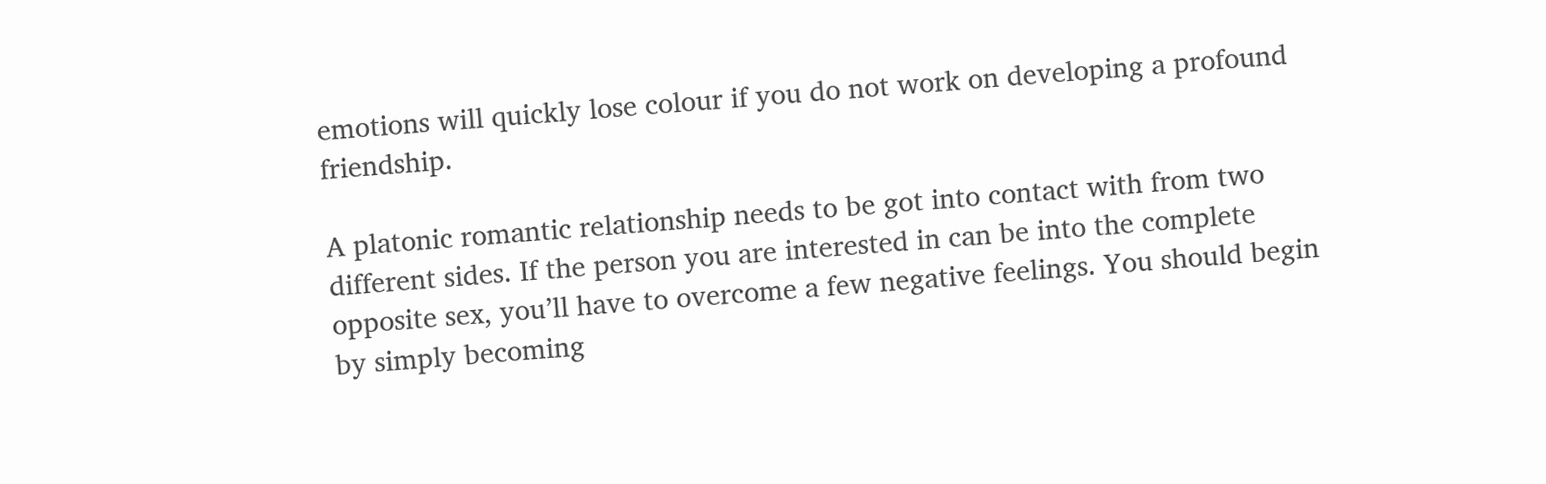emotions will quickly lose colour if you do not work on developing a profound friendship.

A platonic romantic relationship needs to be got into contact with from two different sides. If the person you are interested in can be into the complete opposite sex, you’ll have to overcome a few negative feelings. You should begin by simply becoming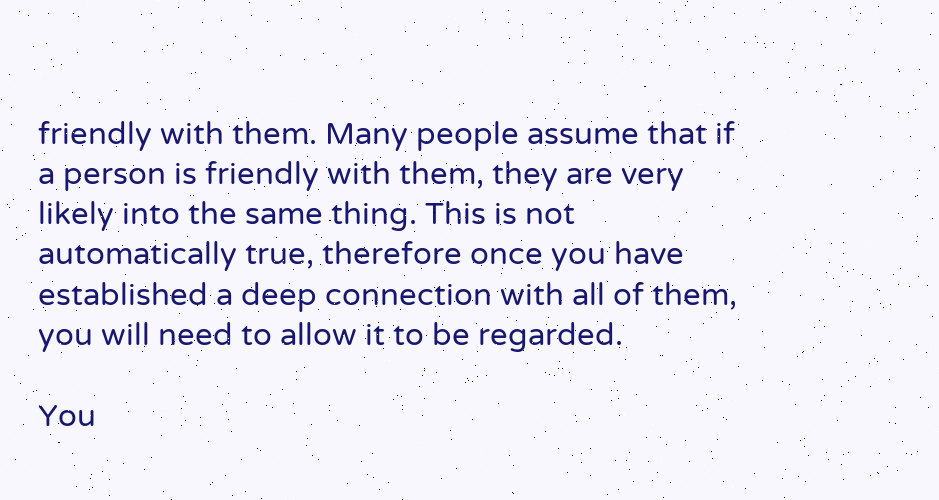friendly with them. Many people assume that if a person is friendly with them, they are very likely into the same thing. This is not automatically true, therefore once you have established a deep connection with all of them, you will need to allow it to be regarded.

You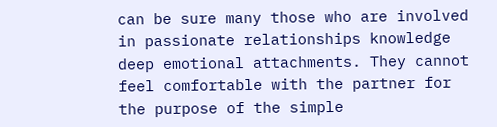can be sure many those who are involved in passionate relationships knowledge deep emotional attachments. They cannot feel comfortable with the partner for the purpose of the simple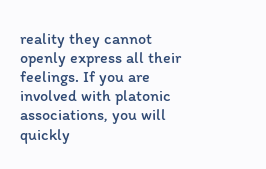reality they cannot openly express all their feelings. If you are involved with platonic associations, you will quickly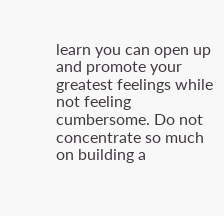learn you can open up and promote your greatest feelings while not feeling cumbersome. Do not concentrate so much on building a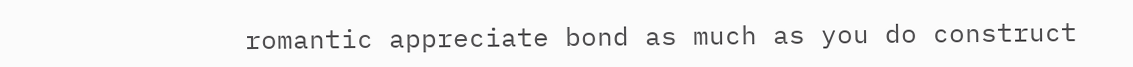romantic appreciate bond as much as you do construct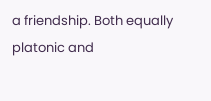a friendship. Both equally platonic and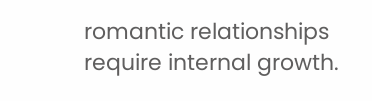romantic relationships require internal growth.